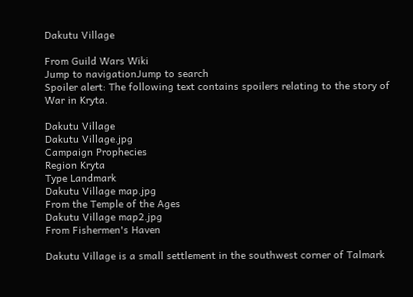Dakutu Village

From Guild Wars Wiki
Jump to navigationJump to search
Spoiler alert: The following text contains spoilers relating to the story of War in Kryta.

Dakutu Village
Dakutu Village.jpg
Campaign Prophecies
Region Kryta
Type Landmark
Dakutu Village map.jpg
From the Temple of the Ages
Dakutu Village map2.jpg
From Fishermen's Haven

Dakutu Village is a small settlement in the southwest corner of Talmark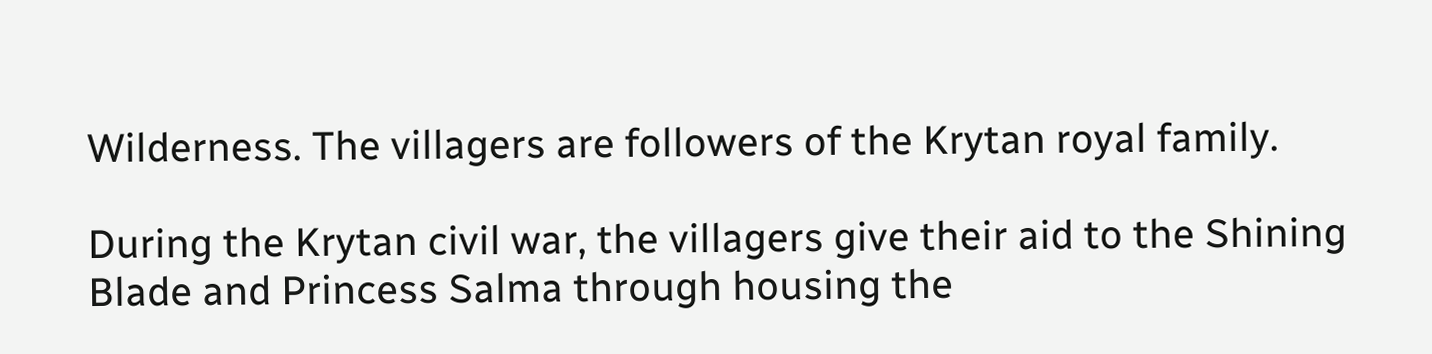Wilderness. The villagers are followers of the Krytan royal family.

During the Krytan civil war, the villagers give their aid to the Shining Blade and Princess Salma through housing the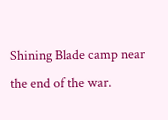Shining Blade camp near the end of the war.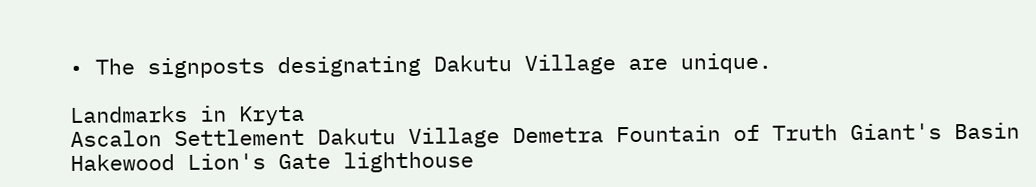• The signposts designating Dakutu Village are unique.

Landmarks in Kryta
Ascalon Settlement Dakutu Village Demetra Fountain of Truth Giant's Basin Hakewood Lion's Gate lighthouse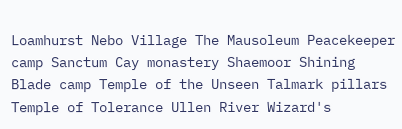Loamhurst Nebo Village The Mausoleum Peacekeeper camp Sanctum Cay monastery Shaemoor Shining Blade camp Temple of the Unseen Talmark pillars Temple of Tolerance Ullen River Wizard's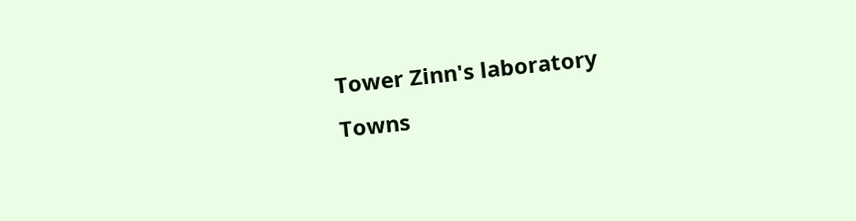Tower Zinn's laboratory
Towns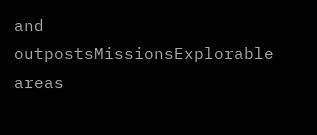and outpostsMissionsExplorable areas